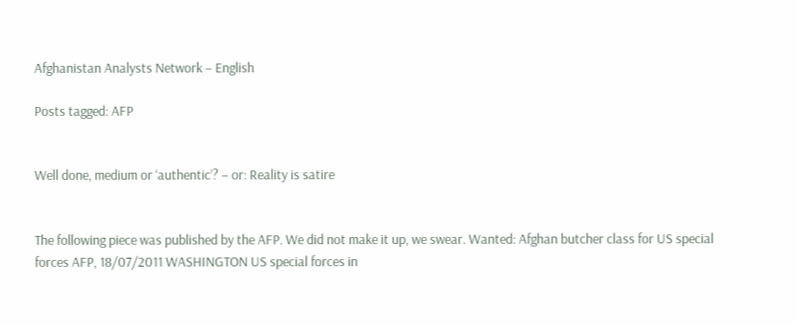Afghanistan Analysts Network – English

Posts tagged: AFP


Well done, medium or ‘authentic’? – or: Reality is satire


The following piece was published by the AFP. We did not make it up, we swear. Wanted: Afghan butcher class for US special forces AFP, 18/07/2011 WASHINGTON US special forces in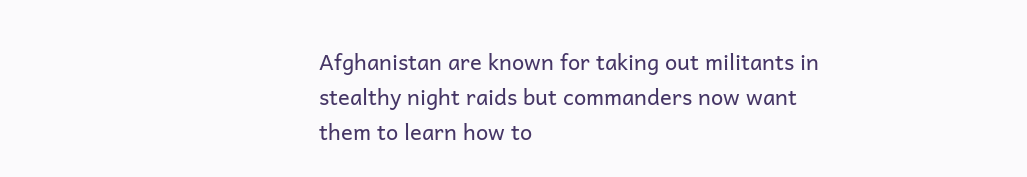Afghanistan are known for taking out militants in stealthy night raids but commanders now want them to learn how to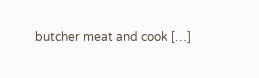butcher meat and cook […]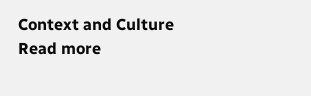Context and Culture Read more